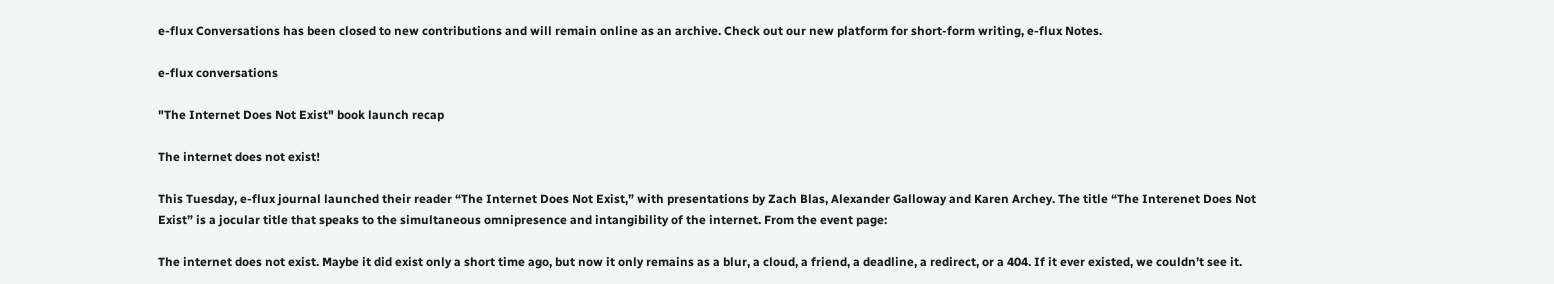e-flux Conversations has been closed to new contributions and will remain online as an archive. Check out our new platform for short-form writing, e-flux Notes.

e-flux conversations

"The Internet Does Not Exist" book launch recap

The internet does not exist!

This Tuesday, e-flux journal launched their reader “The Internet Does Not Exist,” with presentations by Zach Blas, Alexander Galloway and Karen Archey. The title “The Interenet Does Not Exist” is a jocular title that speaks to the simultaneous omnipresence and intangibility of the internet. From the event page:

The internet does not exist. Maybe it did exist only a short time ago, but now it only remains as a blur, a cloud, a friend, a deadline, a redirect, or a 404. If it ever existed, we couldn’t see it.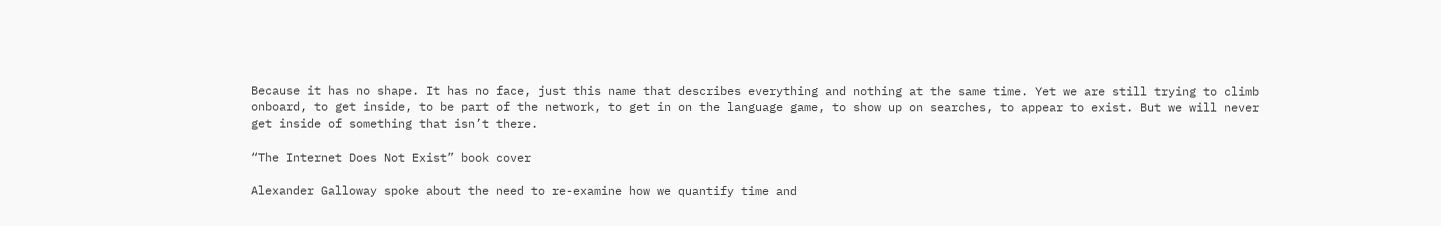Because it has no shape. It has no face, just this name that describes everything and nothing at the same time. Yet we are still trying to climb onboard, to get inside, to be part of the network, to get in on the language game, to show up on searches, to appear to exist. But we will never get inside of something that isn’t there.

“The Internet Does Not Exist” book cover

Alexander Galloway spoke about the need to re-examine how we quantify time and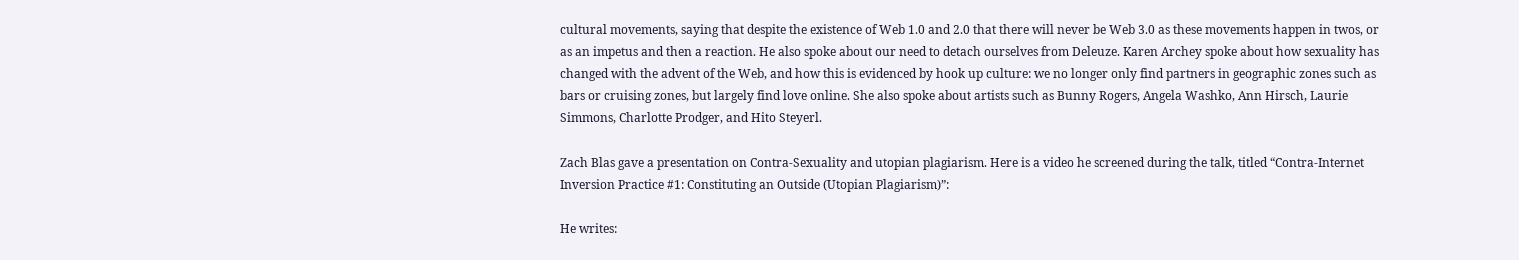cultural movements, saying that despite the existence of Web 1.0 and 2.0 that there will never be Web 3.0 as these movements happen in twos, or as an impetus and then a reaction. He also spoke about our need to detach ourselves from Deleuze. Karen Archey spoke about how sexuality has changed with the advent of the Web, and how this is evidenced by hook up culture: we no longer only find partners in geographic zones such as bars or cruising zones, but largely find love online. She also spoke about artists such as Bunny Rogers, Angela Washko, Ann Hirsch, Laurie Simmons, Charlotte Prodger, and Hito Steyerl.

Zach Blas gave a presentation on Contra-Sexuality and utopian plagiarism. Here is a video he screened during the talk, titled “Contra-Internet Inversion Practice #1: Constituting an Outside (Utopian Plagiarism)”:

He writes: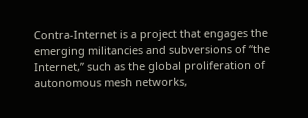Contra-Internet is a project that engages the emerging militancies and subversions of “the Internet,” such as the global proliferation of autonomous mesh networks,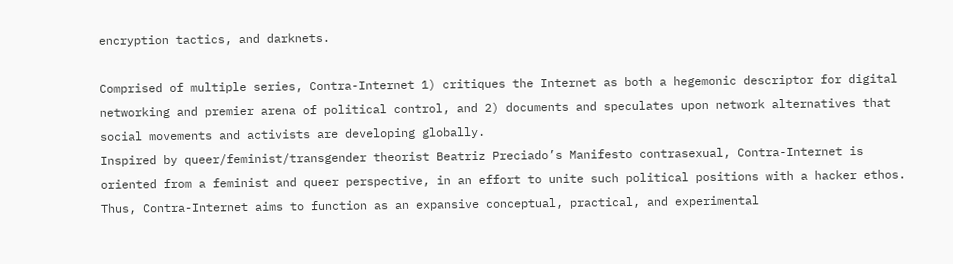encryption tactics, and darknets.

Comprised of multiple series, Contra-Internet 1) critiques the Internet as both a hegemonic descriptor for digital networking and premier arena of political control, and 2) documents and speculates upon network alternatives that social movements and activists are developing globally.
Inspired by queer/feminist/transgender theorist Beatriz Preciado’s Manifesto contrasexual, Contra-Internet is oriented from a feminist and queer perspective, in an effort to unite such political positions with a hacker ethos. Thus, Contra-Internet aims to function as an expansive conceptual, practical, and experimental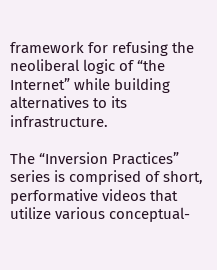framework for refusing the neoliberal logic of “the Internet” while building alternatives to its infrastructure.

The “Inversion Practices” series is comprised of short, performative videos that utilize various conceptual-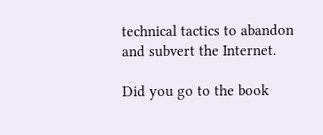technical tactics to abandon and subvert the Internet.

Did you go to the book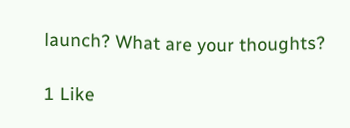launch? What are your thoughts?

1 Like